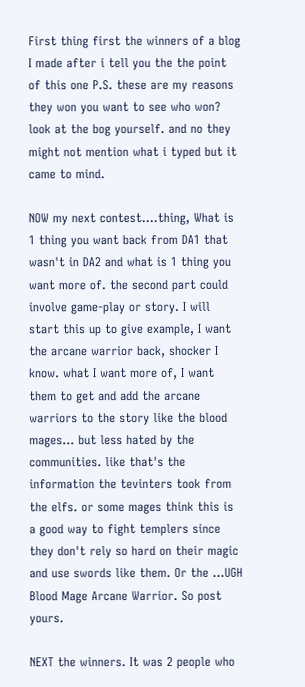First thing first the winners of a blog I made after i tell you the the point of this one P.S. these are my reasons they won you want to see who won? look at the bog yourself. and no they might not mention what i typed but it came to mind.

NOW my next contest....thing, What is 1 thing you want back from DA1 that wasn't in DA2 and what is 1 thing you want more of. the second part could involve game-play or story. I will start this up to give example, I want the arcane warrior back, shocker I know. what I want more of, I want them to get and add the arcane warriors to the story like the blood mages... but less hated by the communities. like that's the information the tevinters took from the elfs. or some mages think this is a good way to fight templers since they don't rely so hard on their magic and use swords like them. Or the ...UGH Blood Mage Arcane Warrior. So post yours.

NEXT the winners. It was 2 people who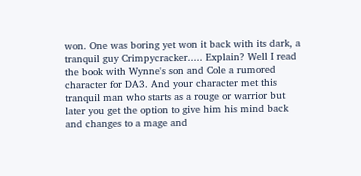won. One was boring yet won it back with its dark, a tranquil guy Crimpycracker..... Explain? Well I read the book with Wynne's son and Cole a rumored character for DA3. And your character met this tranquil man who starts as a rouge or warrior but later you get the option to give him his mind back and changes to a mage and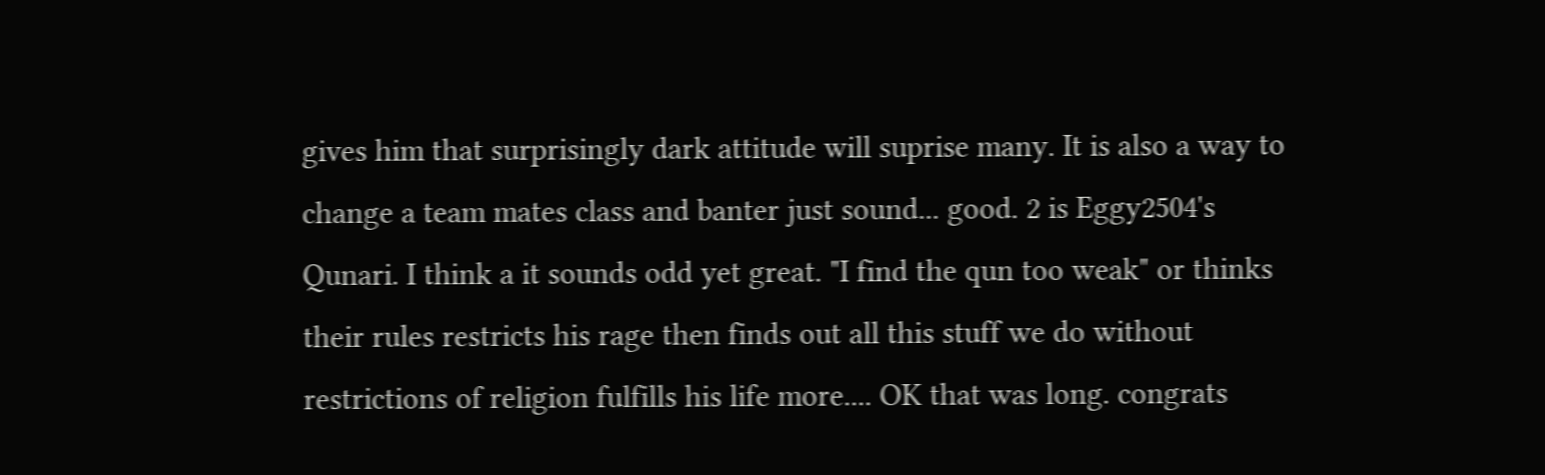gives him that surprisingly dark attitude will suprise many. It is also a way to change a team mates class and banter just sound... good. 2 is Eggy2504's Qunari. I think a it sounds odd yet great. "I find the qun too weak" or thinks their rules restricts his rage then finds out all this stuff we do without restrictions of religion fulfills his life more.... OK that was long. congrats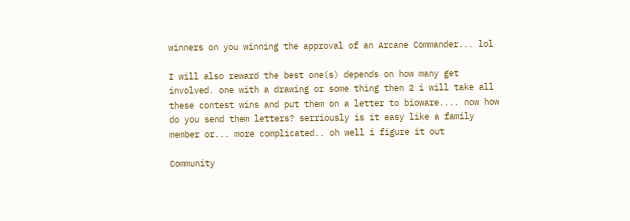winners on you winning the approval of an Arcane Commander... lol

I will also reward the best one(s) depends on how many get involved. one with a drawing or some thing then 2 i will take all these contest wins and put them on a letter to bioware.... now how do you send them letters? serriously is it easy like a family member or... more complicated.. oh well i figure it out

Community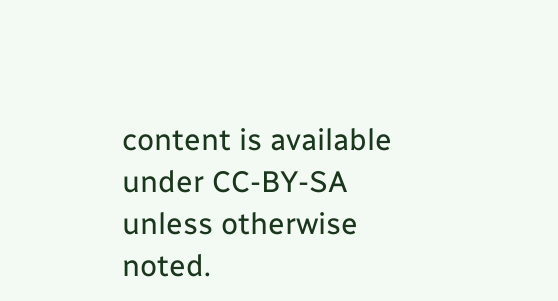content is available under CC-BY-SA unless otherwise noted.